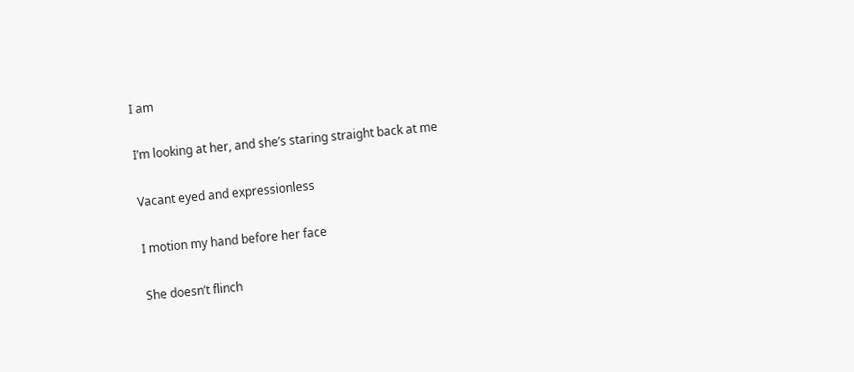I am

I’m looking at her, and she’s staring straight back at me

Vacant eyed and expressionless

I motion my hand before her face

She doesn’t flinch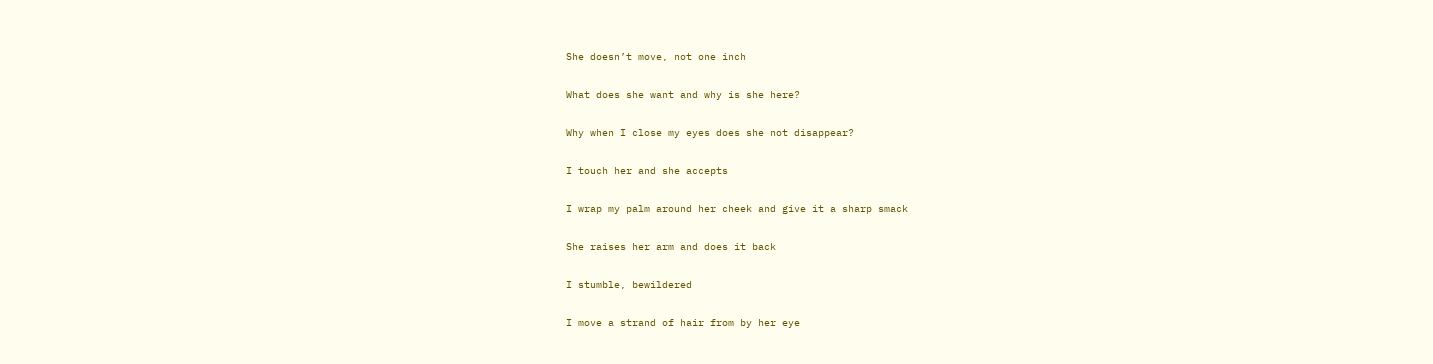She doesn’t move, not one inch

What does she want and why is she here?

Why when I close my eyes does she not disappear?

I touch her and she accepts

I wrap my palm around her cheek and give it a sharp smack

She raises her arm and does it back

I stumble, bewildered

I move a strand of hair from by her eye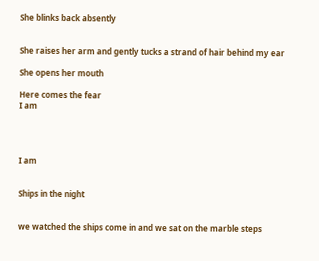She blinks back absently


She raises her arm and gently tucks a strand of hair behind my ear

She opens her mouth

Here comes the fear
I am




I am


Ships in the night


we watched the ships come in and we sat on the marble steps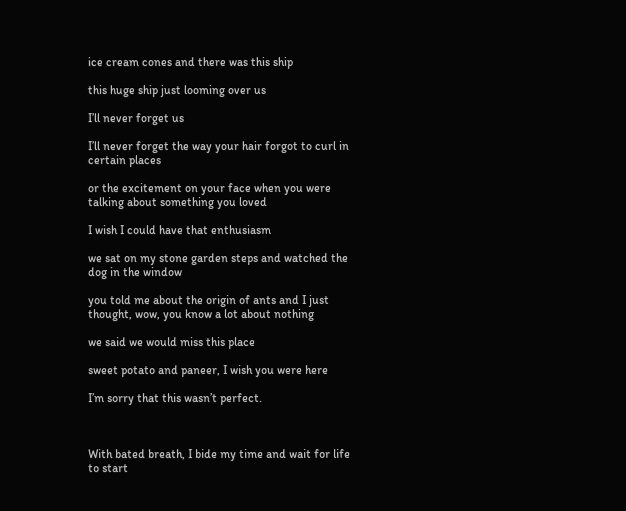ice cream cones and there was this ship

this huge ship just looming over us

I’ll never forget us

I’ll never forget the way your hair forgot to curl in certain places

or the excitement on your face when you were talking about something you loved

I wish I could have that enthusiasm

we sat on my stone garden steps and watched the dog in the window

you told me about the origin of ants and I just thought, wow, you know a lot about nothing

we said we would miss this place

sweet potato and paneer, I wish you were here

I’m sorry that this wasn’t perfect.



With bated breath, I bide my time and wait for life  to start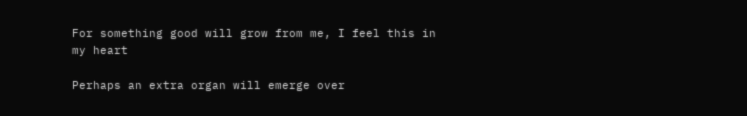For something good will grow from me, I feel this in my heart

Perhaps an extra organ will emerge over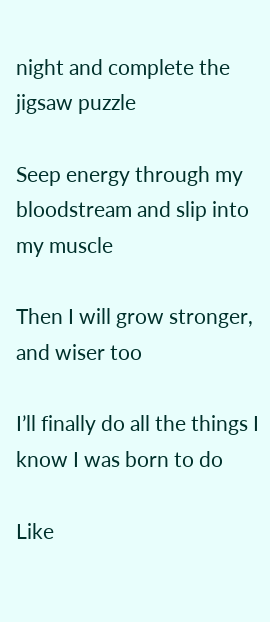night and complete the jigsaw puzzle

Seep energy through my bloodstream and slip into my muscle

Then I will grow stronger, and wiser too

I’ll finally do all the things I know I was born to do

Like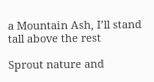a Mountain Ash, I’ll stand tall above the rest

Sprout nature and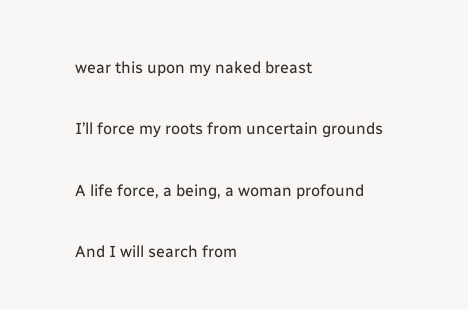wear this upon my naked breast

I’ll force my roots from uncertain grounds

A life force, a being, a woman profound

And I will search from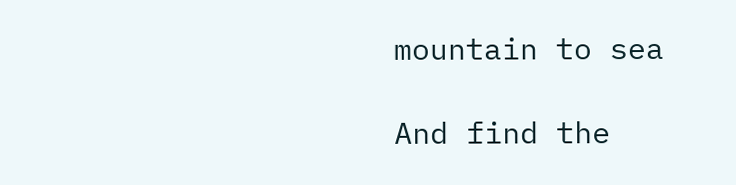mountain to sea

And find the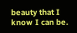beauty that I know I can be.